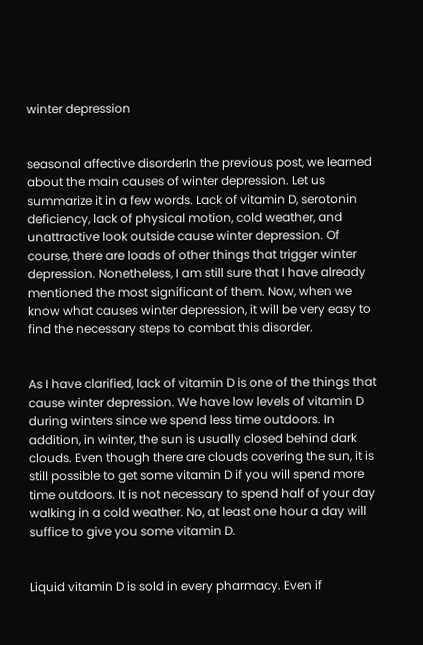winter depression


seasonal affective disorderIn the previous post, we learned about the main causes of winter depression. Let us summarize it in a few words. Lack of vitamin D, serotonin deficiency, lack of physical motion, cold weather, and unattractive look outside cause winter depression. Of course, there are loads of other things that trigger winter depression. Nonetheless, I am still sure that I have already mentioned the most significant of them. Now, when we know what causes winter depression, it will be very easy to find the necessary steps to combat this disorder.


As I have clarified, lack of vitamin D is one of the things that cause winter depression. We have low levels of vitamin D during winters since we spend less time outdoors. In addition, in winter, the sun is usually closed behind dark clouds. Even though there are clouds covering the sun, it is still possible to get some vitamin D if you will spend more time outdoors. It is not necessary to spend half of your day walking in a cold weather. No, at least one hour a day will suffice to give you some vitamin D.


Liquid vitamin D is sold in every pharmacy. Even if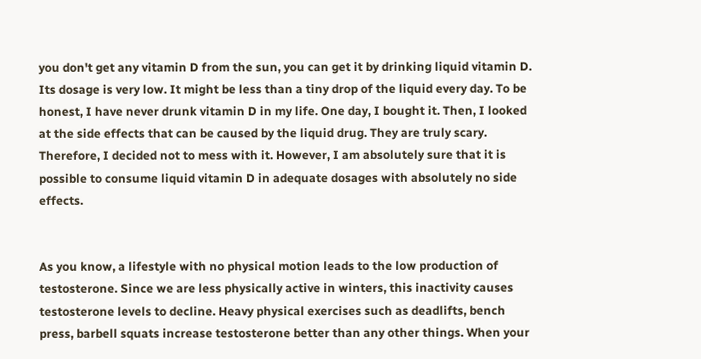you don't get any vitamin D from the sun, you can get it by drinking liquid vitamin D. Its dosage is very low. It might be less than a tiny drop of the liquid every day. To be honest, I have never drunk vitamin D in my life. One day, I bought it. Then, I looked at the side effects that can be caused by the liquid drug. They are truly scary. Therefore, I decided not to mess with it. However, I am absolutely sure that it is possible to consume liquid vitamin D in adequate dosages with absolutely no side effects.


As you know, a lifestyle with no physical motion leads to the low production of testosterone. Since we are less physically active in winters, this inactivity causes testosterone levels to decline. Heavy physical exercises such as deadlifts, bench press, barbell squats increase testosterone better than any other things. When your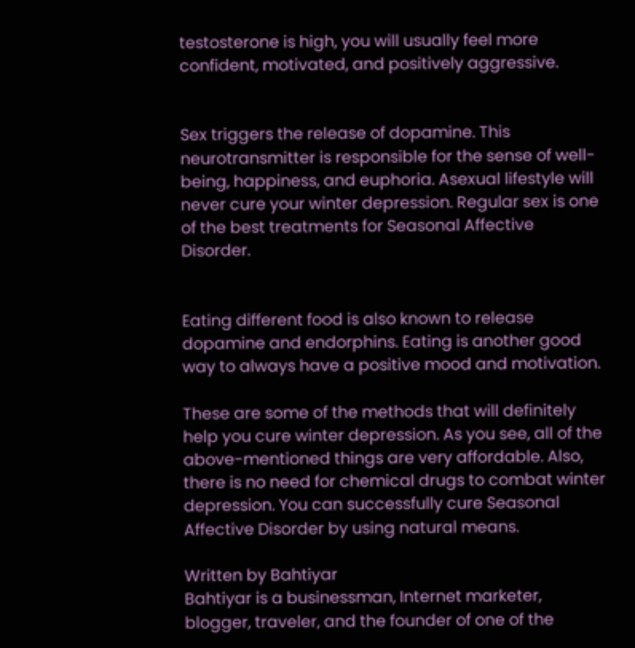testosterone is high, you will usually feel more confident, motivated, and positively aggressive.


Sex triggers the release of dopamine. This neurotransmitter is responsible for the sense of well-being, happiness, and euphoria. Asexual lifestyle will never cure your winter depression. Regular sex is one of the best treatments for Seasonal Affective Disorder.


Eating different food is also known to release dopamine and endorphins. Eating is another good way to always have a positive mood and motivation.

These are some of the methods that will definitely help you cure winter depression. As you see, all of the above-mentioned things are very affordable. Also, there is no need for chemical drugs to combat winter depression. You can successfully cure Seasonal Affective Disorder by using natural means.

Written by Bahtiyar
Bahtiyar is a businessman, Internet marketer, blogger, traveler, and the founder of one of the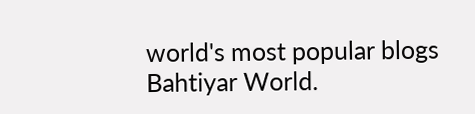world's most popular blogs Bahtiyar World.